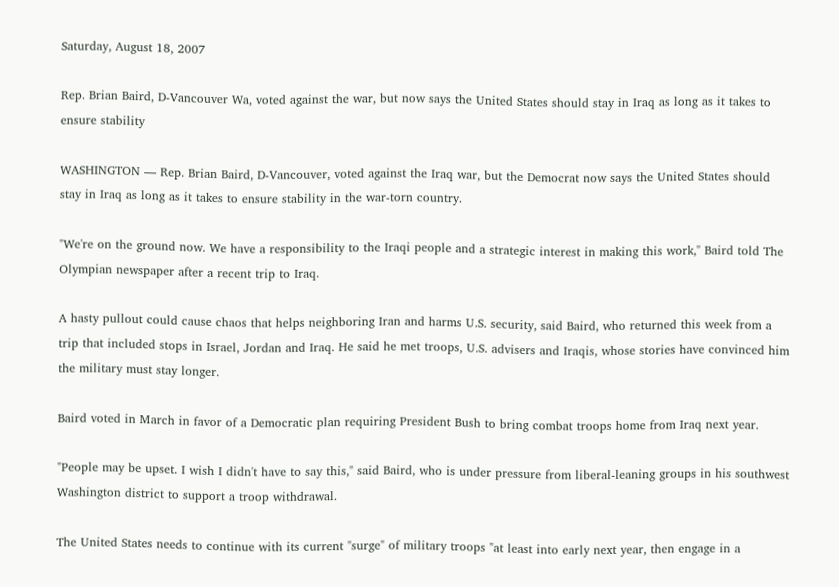Saturday, August 18, 2007

Rep. Brian Baird, D-Vancouver Wa, voted against the war, but now says the United States should stay in Iraq as long as it takes to ensure stability

WASHINGTON — Rep. Brian Baird, D-Vancouver, voted against the Iraq war, but the Democrat now says the United States should stay in Iraq as long as it takes to ensure stability in the war-torn country.

"We're on the ground now. We have a responsibility to the Iraqi people and a strategic interest in making this work," Baird told The Olympian newspaper after a recent trip to Iraq.

A hasty pullout could cause chaos that helps neighboring Iran and harms U.S. security, said Baird, who returned this week from a trip that included stops in Israel, Jordan and Iraq. He said he met troops, U.S. advisers and Iraqis, whose stories have convinced him the military must stay longer.

Baird voted in March in favor of a Democratic plan requiring President Bush to bring combat troops home from Iraq next year.

"People may be upset. I wish I didn't have to say this," said Baird, who is under pressure from liberal-leaning groups in his southwest Washington district to support a troop withdrawal.

The United States needs to continue with its current "surge" of military troops "at least into early next year, then engage in a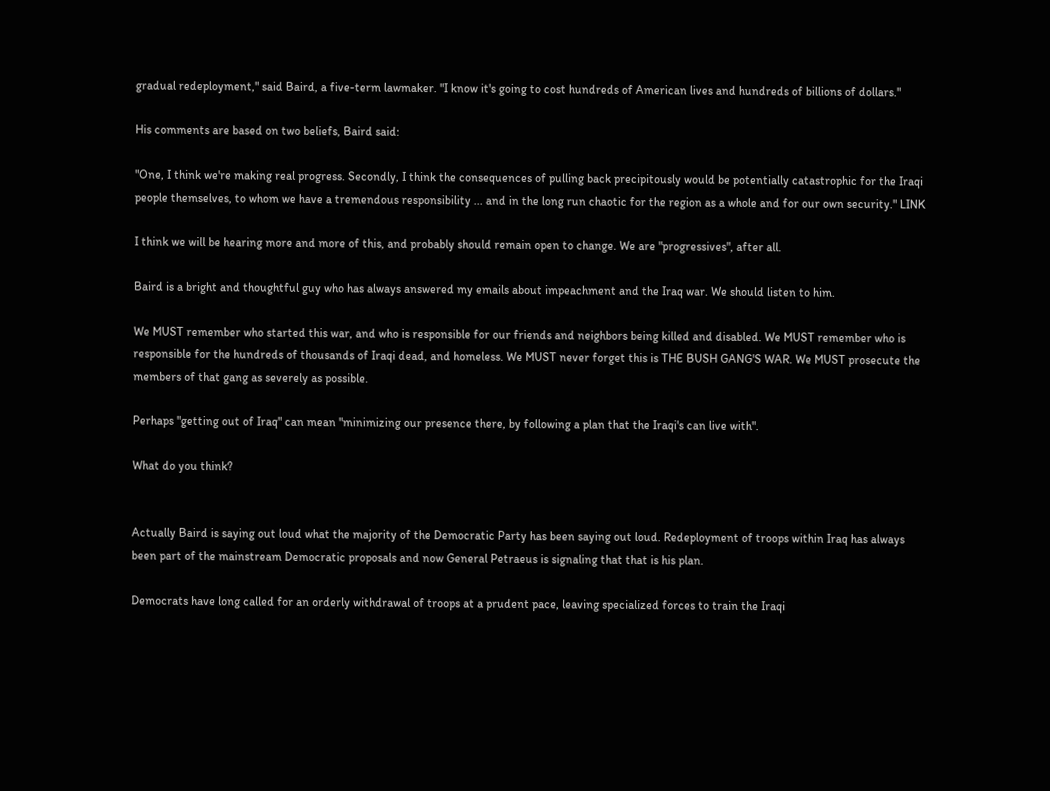gradual redeployment," said Baird, a five-term lawmaker. "I know it's going to cost hundreds of American lives and hundreds of billions of dollars."

His comments are based on two beliefs, Baird said:

"One, I think we're making real progress. Secondly, I think the consequences of pulling back precipitously would be potentially catastrophic for the Iraqi people themselves, to whom we have a tremendous responsibility ... and in the long run chaotic for the region as a whole and for our own security." LINK

I think we will be hearing more and more of this, and probably should remain open to change. We are "progressives", after all.

Baird is a bright and thoughtful guy who has always answered my emails about impeachment and the Iraq war. We should listen to him.

We MUST remember who started this war, and who is responsible for our friends and neighbors being killed and disabled. We MUST remember who is responsible for the hundreds of thousands of Iraqi dead, and homeless. We MUST never forget this is THE BUSH GANG'S WAR. We MUST prosecute the members of that gang as severely as possible.

Perhaps "getting out of Iraq" can mean "minimizing our presence there, by following a plan that the Iraqi's can live with".

What do you think?


Actually Baird is saying out loud what the majority of the Democratic Party has been saying out loud. Redeployment of troops within Iraq has always been part of the mainstream Democratic proposals and now General Petraeus is signaling that that is his plan.

Democrats have long called for an orderly withdrawal of troops at a prudent pace, leaving specialized forces to train the Iraqi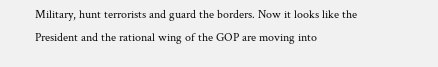Military, hunt terrorists and guard the borders. Now it looks like the President and the rational wing of the GOP are moving into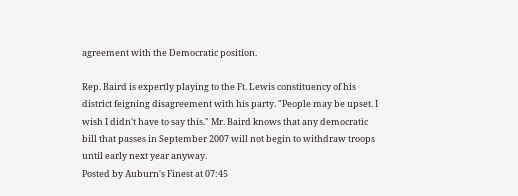agreement with the Democratic position.

Rep. Baird is expertly playing to the Ft. Lewis constituency of his district feigning disagreement with his party. "People may be upset. I wish I didn't have to say this." Mr. Baird knows that any democratic bill that passes in September 2007 will not begin to withdraw troops until early next year anyway.
Posted by Auburn's Finest at 07:45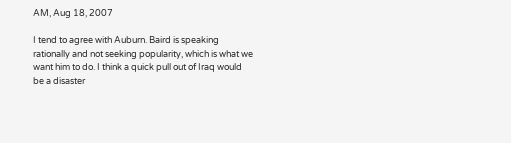AM, Aug 18, 2007

I tend to agree with Auburn. Baird is speaking rationally and not seeking popularity, which is what we want him to do. I think a quick pull out of Iraq would be a disaster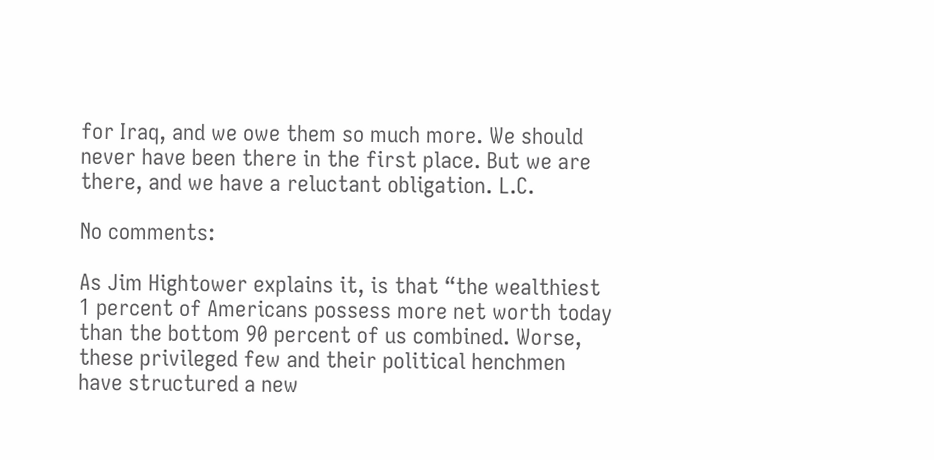for Iraq, and we owe them so much more. We should never have been there in the first place. But we are there, and we have a reluctant obligation. L.C.

No comments:

As Jim Hightower explains it, is that “the wealthiest 1 percent of Americans possess more net worth today than the bottom 90 percent of us combined. Worse, these privileged few and their political henchmen have structured a new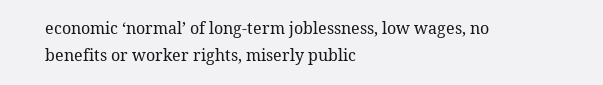economic ‘normal’ of long-term joblessness, low wages, no benefits or worker rights, miserly public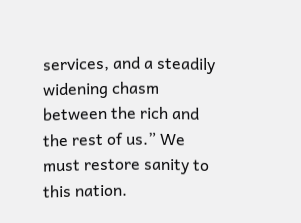services, and a steadily widening chasm between the rich and the rest of us.” We must restore sanity to this nation.